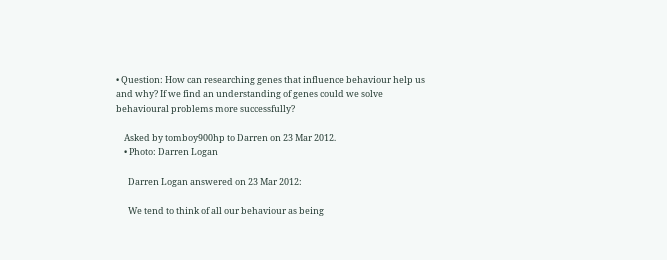• Question: How can researching genes that influence behaviour help us and why? If we find an understanding of genes could we solve behavioural problems more successfully?

    Asked by tomboy900hp to Darren on 23 Mar 2012.
    • Photo: Darren Logan

      Darren Logan answered on 23 Mar 2012:

      We tend to think of all our behaviour as being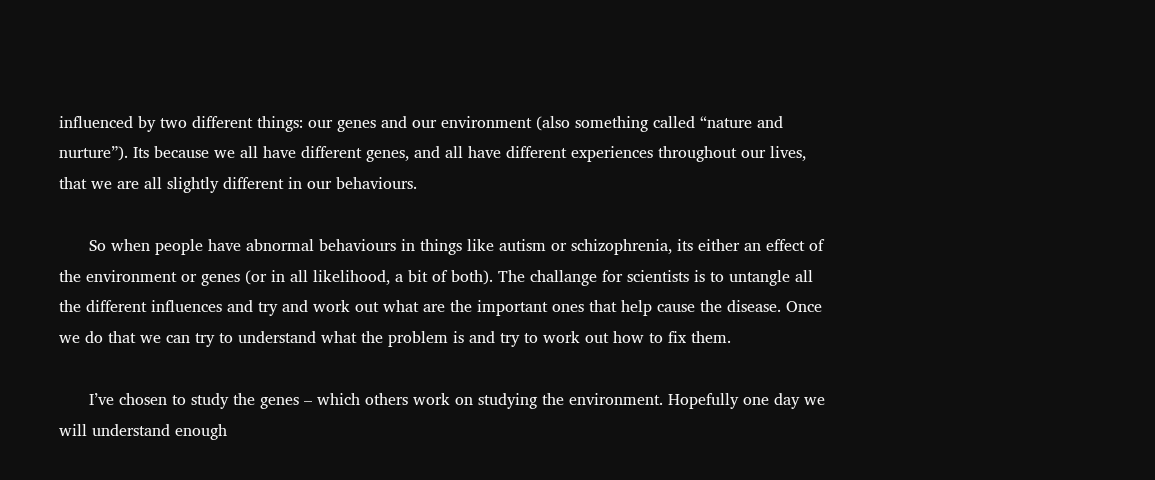influenced by two different things: our genes and our environment (also something called “nature and nurture”). Its because we all have different genes, and all have different experiences throughout our lives, that we are all slightly different in our behaviours.

      So when people have abnormal behaviours in things like autism or schizophrenia, its either an effect of the environment or genes (or in all likelihood, a bit of both). The challange for scientists is to untangle all the different influences and try and work out what are the important ones that help cause the disease. Once we do that we can try to understand what the problem is and try to work out how to fix them.

      I’ve chosen to study the genes – which others work on studying the environment. Hopefully one day we will understand enough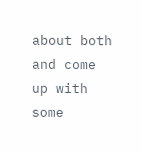about both and come up with some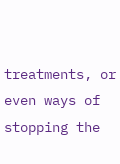treatments, or even ways of stopping the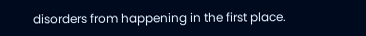disorders from happening in the first place.